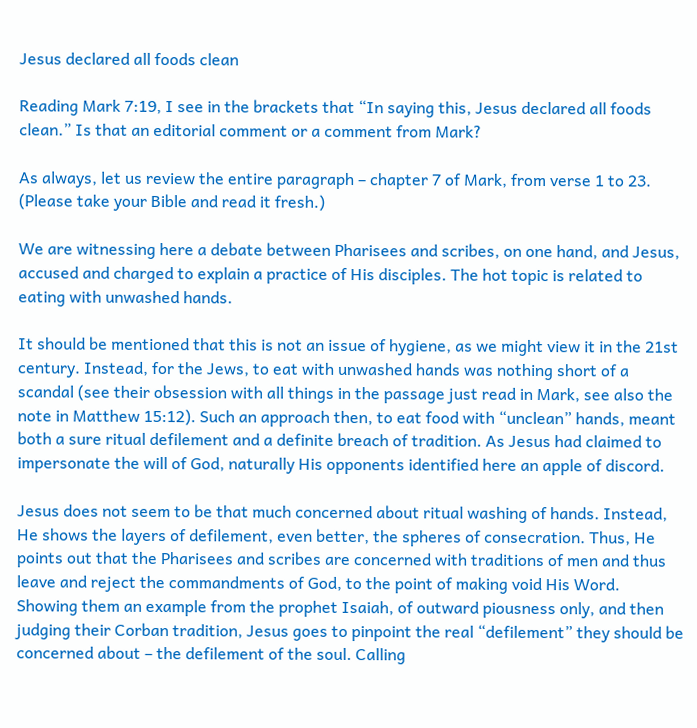Jesus declared all foods clean

Reading Mark 7:19, I see in the brackets that “In saying this, Jesus declared all foods clean.” Is that an editorial comment or a comment from Mark?

As always, let us review the entire paragraph – chapter 7 of Mark, from verse 1 to 23. (Please take your Bible and read it fresh.)

We are witnessing here a debate between Pharisees and scribes, on one hand, and Jesus, accused and charged to explain a practice of His disciples. The hot topic is related to eating with unwashed hands.

It should be mentioned that this is not an issue of hygiene, as we might view it in the 21st century. Instead, for the Jews, to eat with unwashed hands was nothing short of a scandal (see their obsession with all things in the passage just read in Mark, see also the note in Matthew 15:12). Such an approach then, to eat food with “unclean” hands, meant both a sure ritual defilement and a definite breach of tradition. As Jesus had claimed to impersonate the will of God, naturally His opponents identified here an apple of discord.

Jesus does not seem to be that much concerned about ritual washing of hands. Instead, He shows the layers of defilement, even better, the spheres of consecration. Thus, He points out that the Pharisees and scribes are concerned with traditions of men and thus leave and reject the commandments of God, to the point of making void His Word. Showing them an example from the prophet Isaiah, of outward piousness only, and then judging their Corban tradition, Jesus goes to pinpoint the real “defilement” they should be concerned about – the defilement of the soul. Calling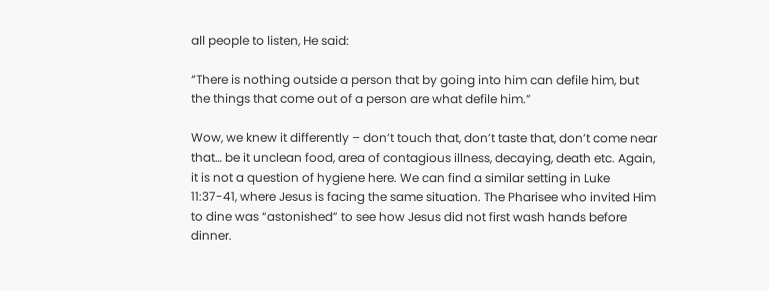all people to listen, He said:

“There is nothing outside a person that by going into him can defile him, but the things that come out of a person are what defile him.”

Wow, we knew it differently – don’t touch that, don’t taste that, don’t come near that… be it unclean food, area of contagious illness, decaying, death etc. Again, it is not a question of hygiene here. We can find a similar setting in Luke 11:37-41, where Jesus is facing the same situation. The Pharisee who invited Him to dine was “astonished” to see how Jesus did not first wash hands before dinner.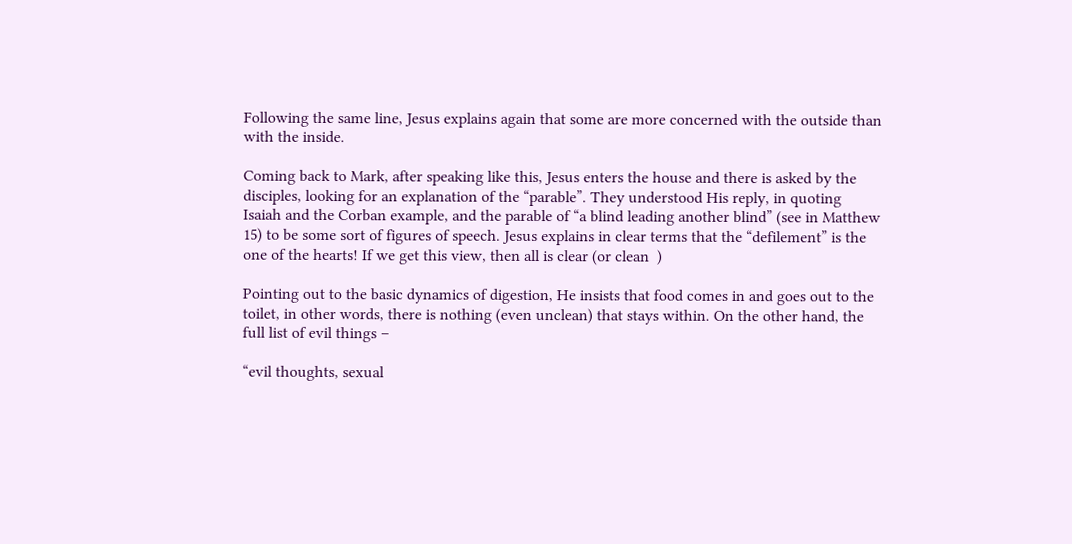Following the same line, Jesus explains again that some are more concerned with the outside than with the inside.

Coming back to Mark, after speaking like this, Jesus enters the house and there is asked by the disciples, looking for an explanation of the “parable”. They understood His reply, in quoting Isaiah and the Corban example, and the parable of “a blind leading another blind” (see in Matthew 15) to be some sort of figures of speech. Jesus explains in clear terms that the “defilement” is the one of the hearts! If we get this view, then all is clear (or clean  )

Pointing out to the basic dynamics of digestion, He insists that food comes in and goes out to the toilet, in other words, there is nothing (even unclean) that stays within. On the other hand, the full list of evil things –

“evil thoughts, sexual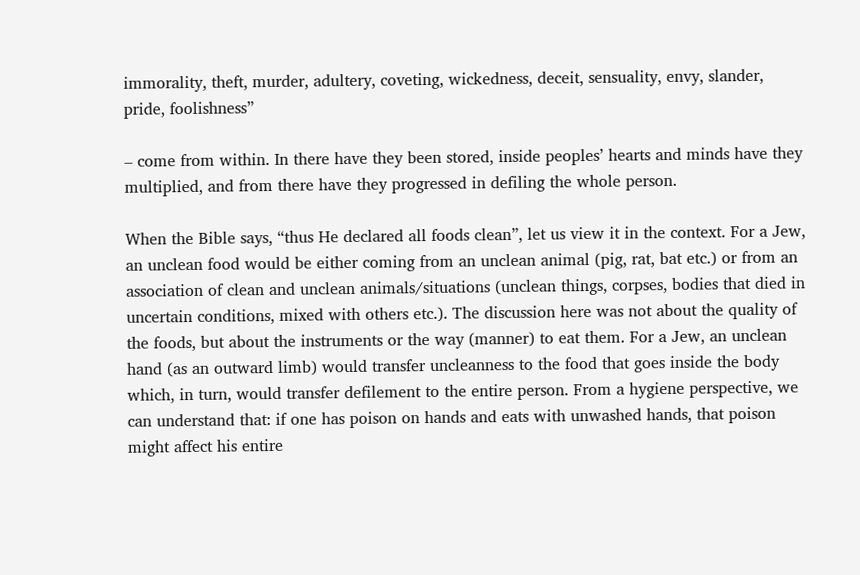immorality, theft, murder, adultery, coveting, wickedness, deceit, sensuality, envy, slander, pride, foolishness”

– come from within. In there have they been stored, inside peoples’ hearts and minds have they multiplied, and from there have they progressed in defiling the whole person.

When the Bible says, “thus He declared all foods clean”, let us view it in the context. For a Jew, an unclean food would be either coming from an unclean animal (pig, rat, bat etc.) or from an association of clean and unclean animals/situations (unclean things, corpses, bodies that died in uncertain conditions, mixed with others etc.). The discussion here was not about the quality of the foods, but about the instruments or the way (manner) to eat them. For a Jew, an unclean hand (as an outward limb) would transfer uncleanness to the food that goes inside the body which, in turn, would transfer defilement to the entire person. From a hygiene perspective, we can understand that: if one has poison on hands and eats with unwashed hands, that poison might affect his entire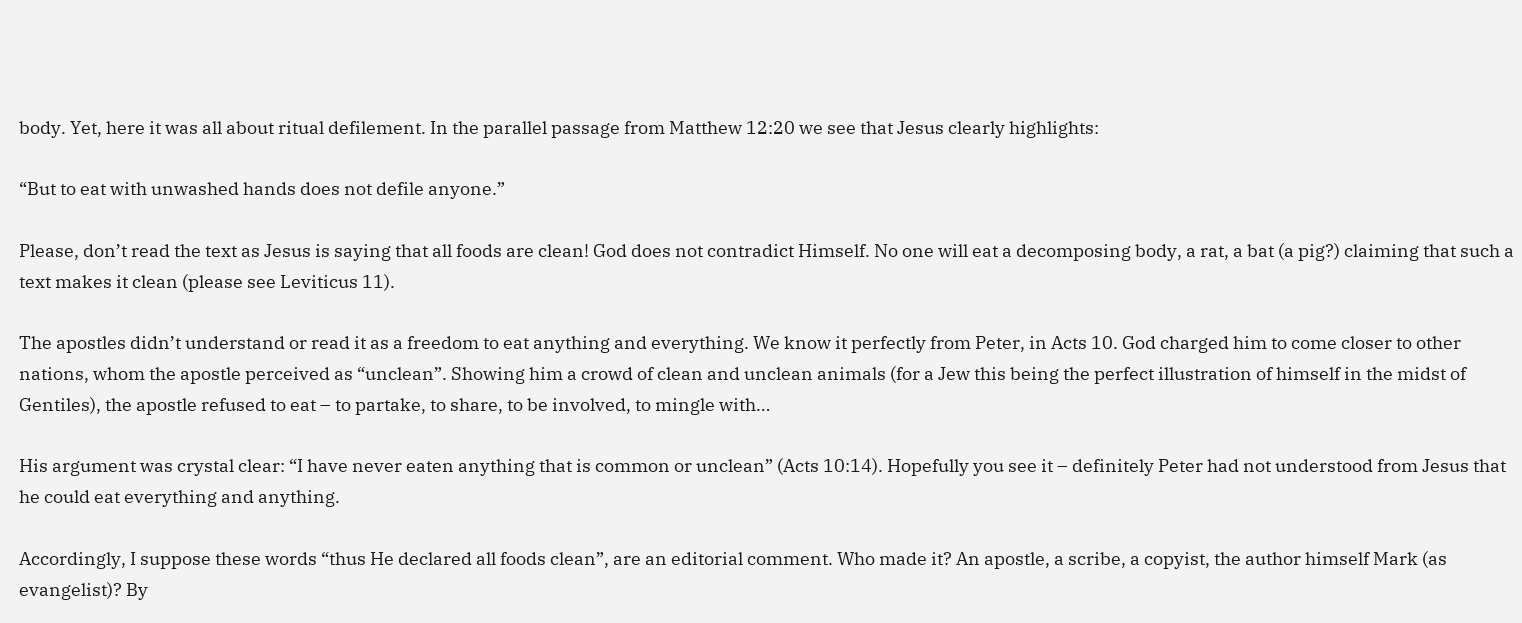body. Yet, here it was all about ritual defilement. In the parallel passage from Matthew 12:20 we see that Jesus clearly highlights:

“But to eat with unwashed hands does not defile anyone.”

Please, don’t read the text as Jesus is saying that all foods are clean! God does not contradict Himself. No one will eat a decomposing body, a rat, a bat (a pig?) claiming that such a text makes it clean (please see Leviticus 11).

The apostles didn’t understand or read it as a freedom to eat anything and everything. We know it perfectly from Peter, in Acts 10. God charged him to come closer to other nations, whom the apostle perceived as “unclean”. Showing him a crowd of clean and unclean animals (for a Jew this being the perfect illustration of himself in the midst of Gentiles), the apostle refused to eat – to partake, to share, to be involved, to mingle with…

His argument was crystal clear: “I have never eaten anything that is common or unclean” (Acts 10:14). Hopefully you see it – definitely Peter had not understood from Jesus that he could eat everything and anything.

Accordingly, I suppose these words “thus He declared all foods clean”, are an editorial comment. Who made it? An apostle, a scribe, a copyist, the author himself Mark (as evangelist)? By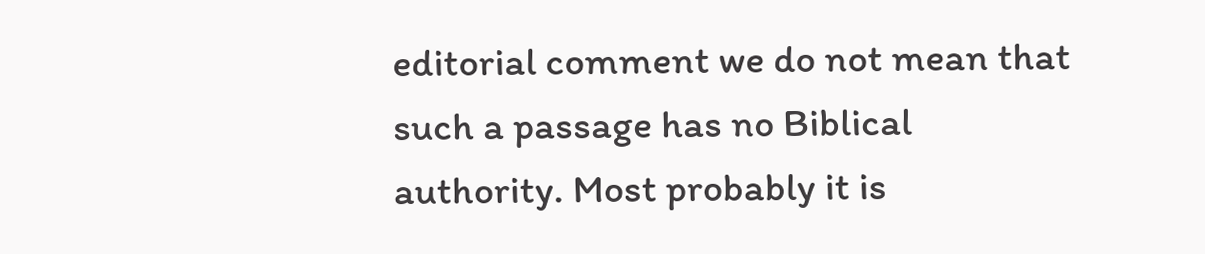editorial comment we do not mean that such a passage has no Biblical authority. Most probably it is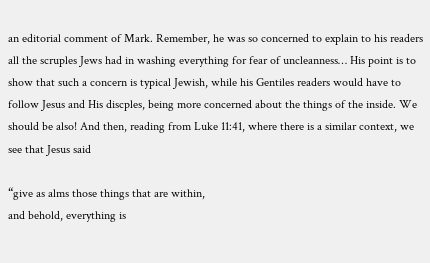an editorial comment of Mark. Remember, he was so concerned to explain to his readers all the scruples Jews had in washing everything for fear of uncleanness… His point is to show that such a concern is typical Jewish, while his Gentiles readers would have to follow Jesus and His discples, being more concerned about the things of the inside. We should be also! And then, reading from Luke 11:41, where there is a similar context, we see that Jesus said

“give as alms those things that are within,
and behold, everything is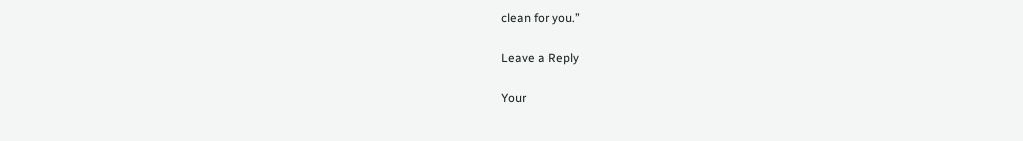clean for you.”

Leave a Reply

Your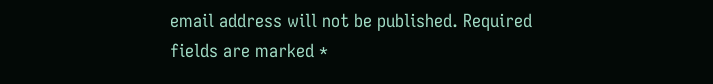email address will not be published. Required fields are marked *